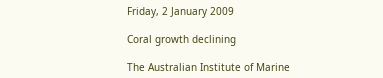Friday, 2 January 2009

Coral growth declining

The Australian Institute of Marine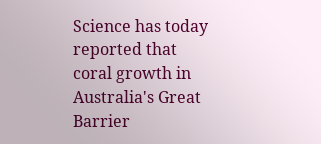Science has today reported that coral growth in Australia's Great Barrier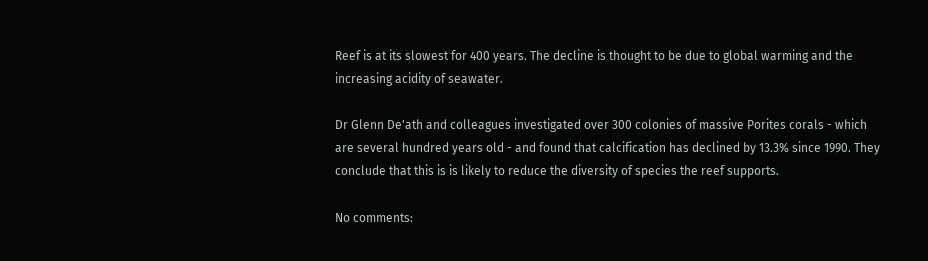Reef is at its slowest for 400 years. The decline is thought to be due to global warming and the increasing acidity of seawater.

Dr Glenn De'ath and colleagues investigated over 300 colonies of massive Porites corals - which are several hundred years old - and found that calcification has declined by 13.3% since 1990. They conclude that this is is likely to reduce the diversity of species the reef supports.

No comments: